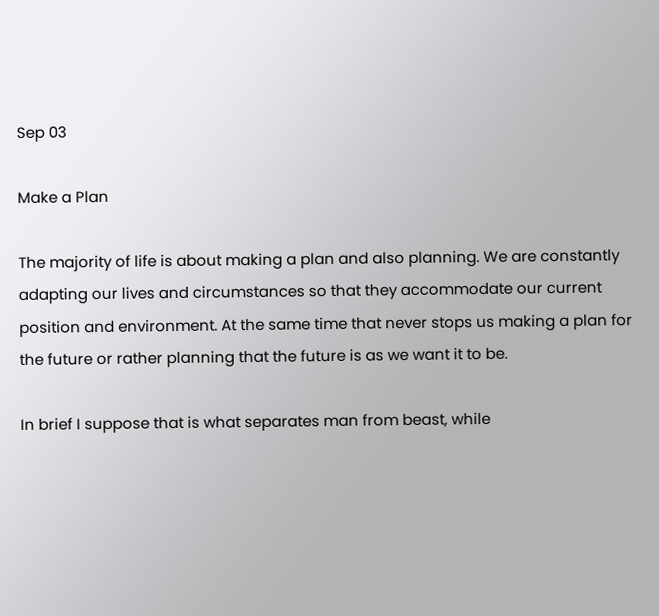Sep 03

Make a Plan

The majority of life is about making a plan and also planning. We are constantly adapting our lives and circumstances so that they accommodate our current position and environment. At the same time that never stops us making a plan for the future or rather planning that the future is as we want it to be.

In brief I suppose that is what separates man from beast, while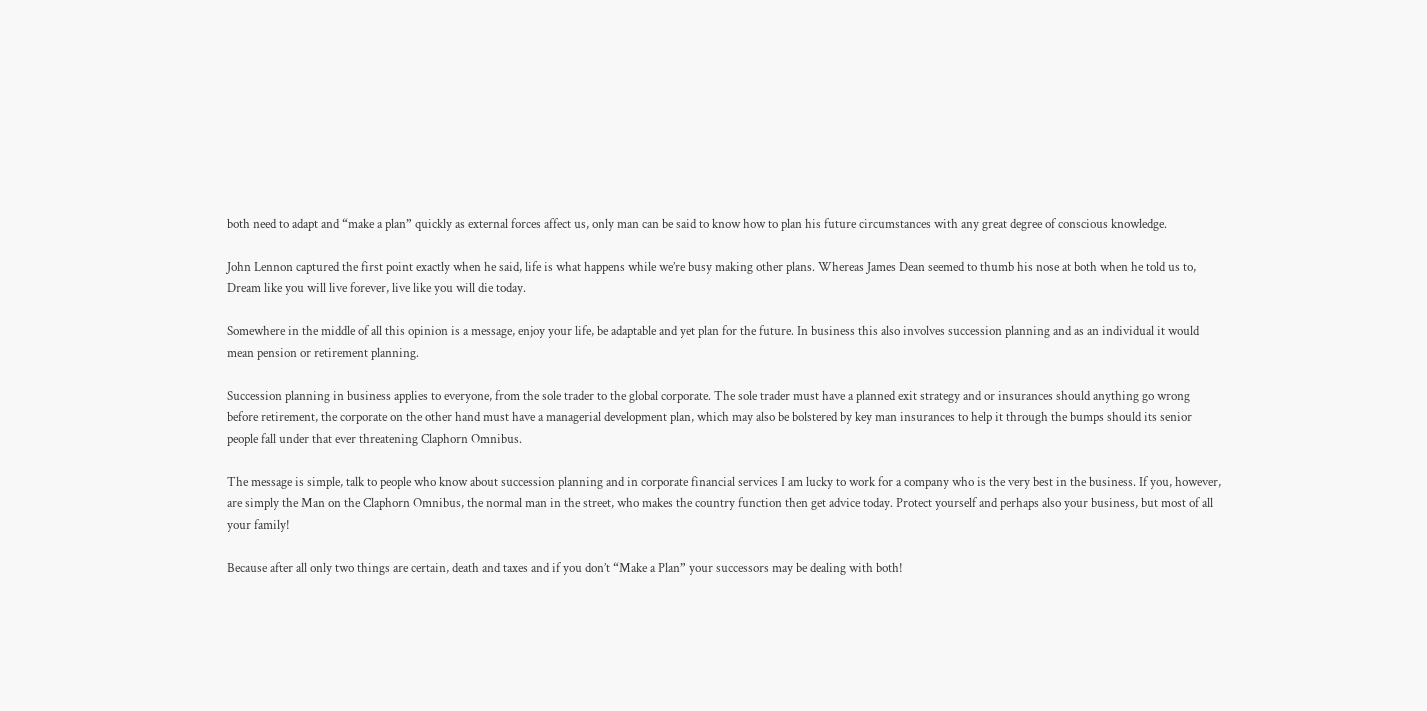both need to adapt and “make a plan” quickly as external forces affect us, only man can be said to know how to plan his future circumstances with any great degree of conscious knowledge.

John Lennon captured the first point exactly when he said, life is what happens while we’re busy making other plans. Whereas James Dean seemed to thumb his nose at both when he told us to, Dream like you will live forever, live like you will die today.

Somewhere in the middle of all this opinion is a message, enjoy your life, be adaptable and yet plan for the future. In business this also involves succession planning and as an individual it would mean pension or retirement planning.

Succession planning in business applies to everyone, from the sole trader to the global corporate. The sole trader must have a planned exit strategy and or insurances should anything go wrong before retirement, the corporate on the other hand must have a managerial development plan, which may also be bolstered by key man insurances to help it through the bumps should its senior people fall under that ever threatening Claphorn Omnibus.

The message is simple, talk to people who know about succession planning and in corporate financial services I am lucky to work for a company who is the very best in the business. If you, however, are simply the Man on the Claphorn Omnibus, the normal man in the street, who makes the country function then get advice today. Protect yourself and perhaps also your business, but most of all your family!

Because after all only two things are certain, death and taxes and if you don’t “Make a Plan” your successors may be dealing with both!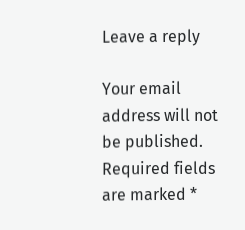Leave a reply

Your email address will not be published. Required fields are marked *